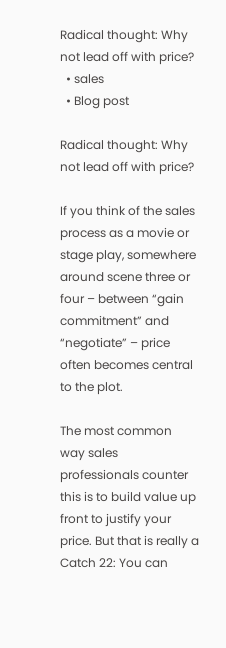Radical thought: Why not lead off with price?
  • sales
  • Blog post

Radical thought: Why not lead off with price?

If you think of the sales process as a movie or stage play, somewhere around scene three or four – between “gain commitment” and “negotiate” – price often becomes central to the plot.

The most common way sales professionals counter this is to build value up front to justify your price. But that is really a Catch 22: You can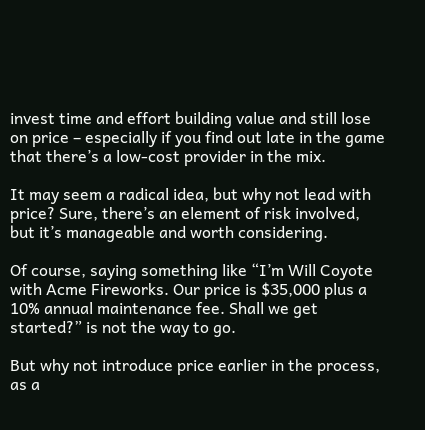invest time and effort building value and still lose on price – especially if you find out late in the game that there’s a low-cost provider in the mix.

It may seem a radical idea, but why not lead with price? Sure, there’s an element of risk involved, but it’s manageable and worth considering.

Of course, saying something like “I’m Will Coyote with Acme Fireworks. Our price is $35,000 plus a 10% annual maintenance fee. Shall we get started?” is not the way to go.

But why not introduce price earlier in the process, as a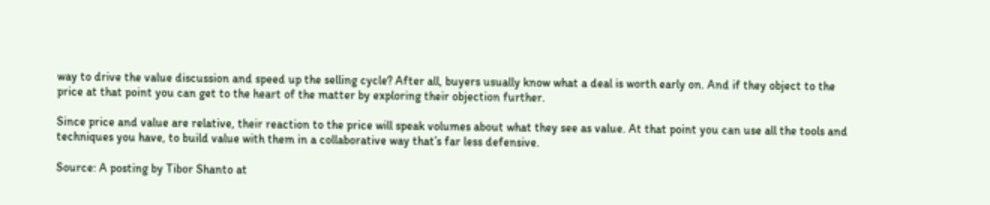way to drive the value discussion and speed up the selling cycle? After all, buyers usually know what a deal is worth early on. And if they object to the price at that point you can get to the heart of the matter by exploring their objection further.

Since price and value are relative, their reaction to the price will speak volumes about what they see as value. At that point you can use all the tools and techniques you have, to build value with them in a collaborative way that’s far less defensive.

Source: A posting by Tibor Shanto at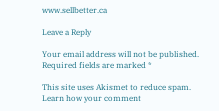www.sellbetter.ca

Leave a Reply

Your email address will not be published. Required fields are marked *

This site uses Akismet to reduce spam. Learn how your comment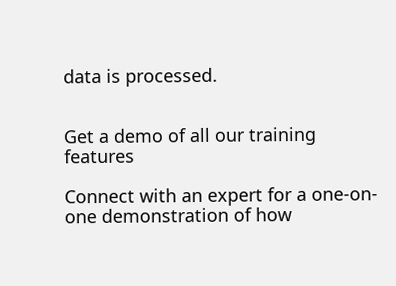data is processed.


Get a demo of all our training features

Connect with an expert for a one-on-one demonstration of how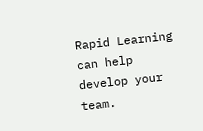Rapid Learning can help develop your team.